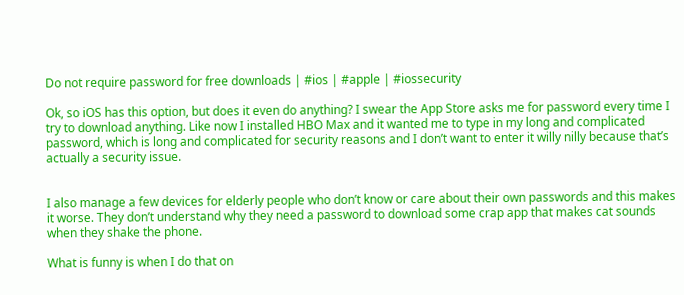Do not require password for free downloads | #ios | #apple | #iossecurity

Ok, so iOS has this option, but does it even do anything? I swear the App Store asks me for password every time I try to download anything. Like now I installed HBO Max and it wanted me to type in my long and complicated password, which is long and complicated for security reasons and I don’t want to enter it willy nilly because that’s actually a security issue.


I also manage a few devices for elderly people who don’t know or care about their own passwords and this makes it worse. They don’t understand why they need a password to download some crap app that makes cat sounds when they shake the phone.

What is funny is when I do that on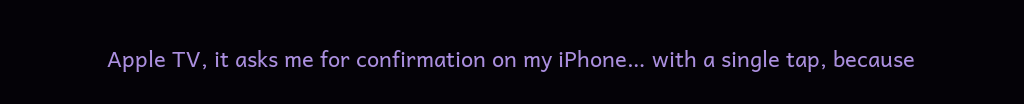Apple TV, it asks me for confirmation on my iPhone… with a single tap, because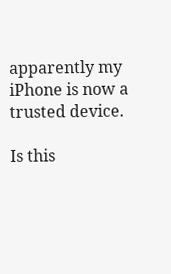apparently my iPhone is now a trusted device.

Is this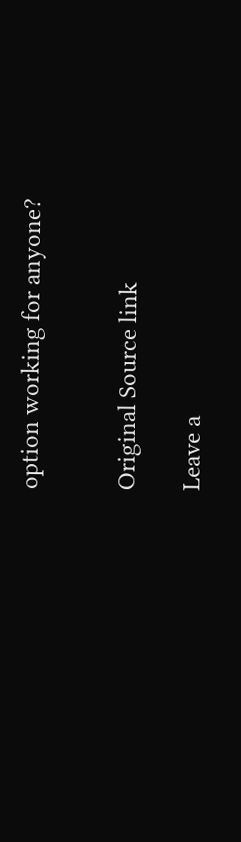option working for anyone?


Original Source link

Leave a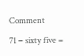Comment

71 − sixty five =